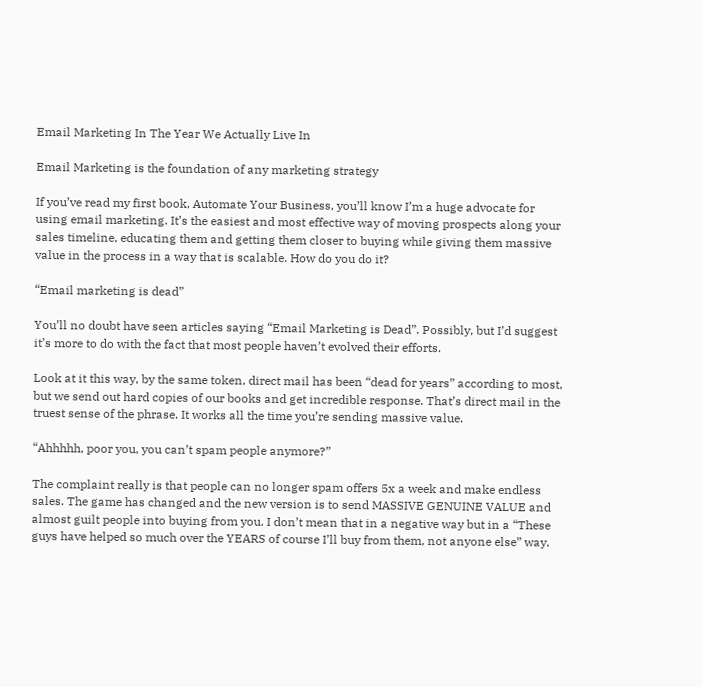Email Marketing In The Year We Actually Live In

Email Marketing is the foundation of any marketing strategy

If you’ve read my first book, Automate Your Business, you’ll know I’m a huge advocate for using email marketing. It’s the easiest and most effective way of moving prospects along your sales timeline, educating them and getting them closer to buying while giving them massive value in the process in a way that is scalable. How do you do it?

“Email marketing is dead”

You’ll no doubt have seen articles saying “Email Marketing is Dead”. Possibly, but I’d suggest it’s more to do with the fact that most people haven’t evolved their efforts.

Look at it this way, by the same token, direct mail has been “dead for years” according to most, but we send out hard copies of our books and get incredible response. That’s direct mail in the truest sense of the phrase. It works all the time you’re sending massive value.

“Ahhhhh, poor you, you can’t spam people anymore?”

The complaint really is that people can no longer spam offers 5x a week and make endless sales. The game has changed and the new version is to send MASSIVE GENUINE VALUE and almost guilt people into buying from you. I don’t mean that in a negative way but in a “These guys have helped so much over the YEARS of course I’ll buy from them, not anyone else” way.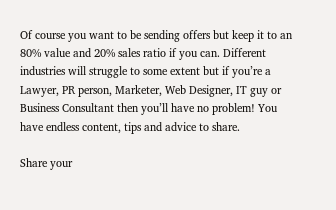Of course you want to be sending offers but keep it to an 80% value and 20% sales ratio if you can. Different industries will struggle to some extent but if you’re a Lawyer, PR person, Marketer, Web Designer, IT guy or Business Consultant then you’ll have no problem! You have endless content, tips and advice to share.

Share your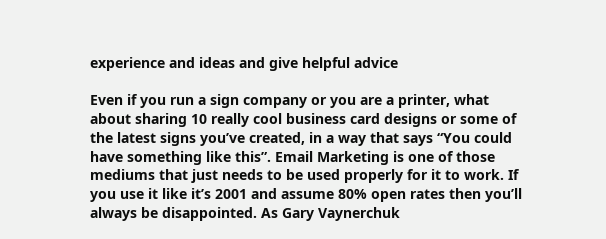experience and ideas and give helpful advice

Even if you run a sign company or you are a printer, what about sharing 10 really cool business card designs or some of the latest signs you’ve created, in a way that says “You could have something like this”. Email Marketing is one of those mediums that just needs to be used properly for it to work. If you use it like it’s 2001 and assume 80% open rates then you’ll always be disappointed. As Gary Vaynerchuk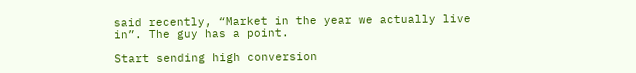said recently, “Market in the year we actually live in”. The guy has a point.

Start sending high conversion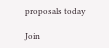proposals today

Join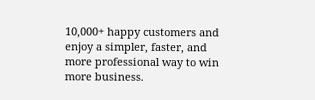10,000+ happy customers and enjoy a simpler, faster, and
more professional way to win more business.